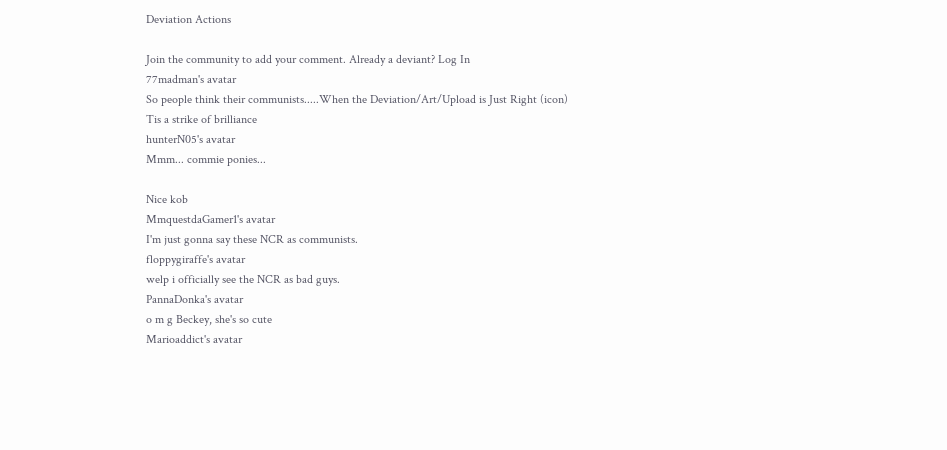Deviation Actions

Join the community to add your comment. Already a deviant? Log In
77madman's avatar
So people think their communists.....When the Deviation/Art/Upload is Just Right (icon) Tis a strike of brilliance
hunterN05's avatar
Mmm... commie ponies...

Nice kob
MmquestdaGamer1's avatar
I'm just gonna say these NCR as communists.
floppygiraffe's avatar
welp i officially see the NCR as bad guys.
PannaDonka's avatar
o m g Beckey, she's so cute
Marioaddict's avatar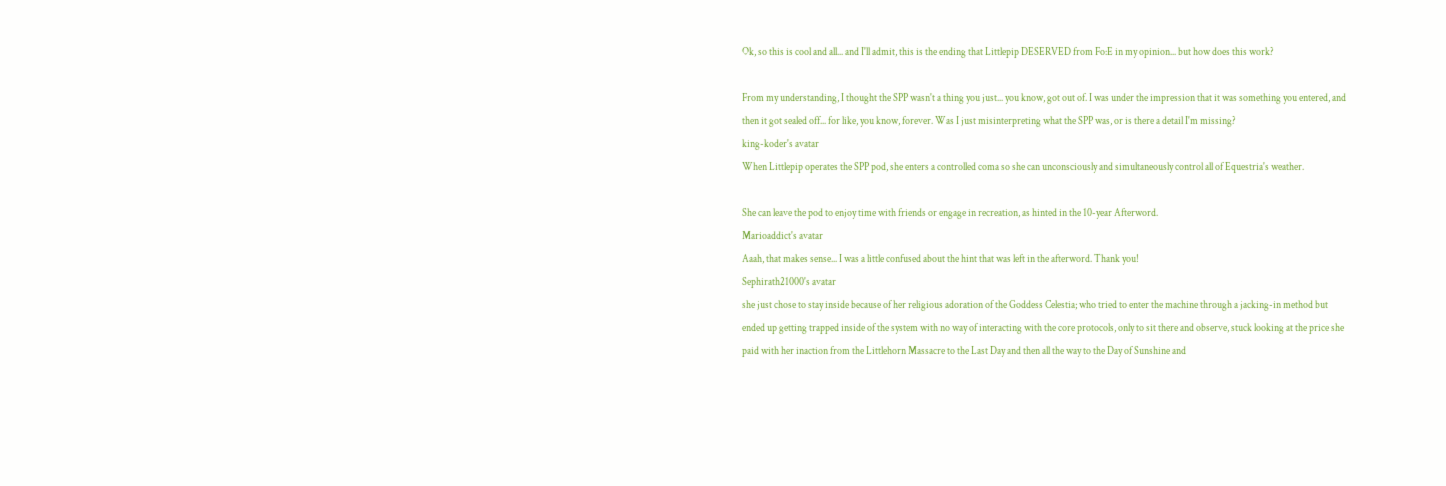Ok, so this is cool and all... and I'll admit, this is the ending that Littlepip DESERVED from Fo:E in my opinion... but how does this work?

From my understanding, I thought the SPP wasn't a thing you just... you know, got out of. I was under the impression that it was something you entered, and then it got sealed off... for like, you know, forever. Was I just misinterpreting what the SPP was, or is there a detail I'm missing?
king-koder's avatar
When Littlepip operates the SPP pod, she enters a controlled coma so she can unconsciously and simultaneously control all of Equestria's weather.

She can leave the pod to enjoy time with friends or engage in recreation, as hinted in the 10-year Afterword.
Marioaddict's avatar
Aaah, that makes sense... I was a little confused about the hint that was left in the afterword. Thank you!
Sephirath21000's avatar
she just chose to stay inside because of her religious adoration of the Goddess Celestia; who tried to enter the machine through a jacking-in method but ended up getting trapped inside of the system with no way of interacting with the core protocols, only to sit there and observe, stuck looking at the price she paid with her inaction from the Littlehorn Massacre to the Last Day and then all the way to the Day of Sunshine and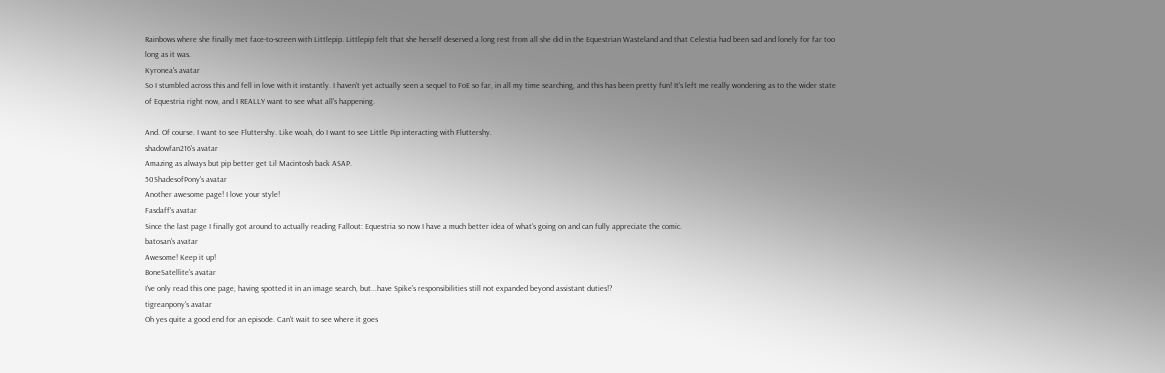Rainbows where she finally met face-to-screen with Littlepip. Littlepip felt that she herself deserved a long rest from all she did in the Equestrian Wasteland and that Celestia had been sad and lonely for far too long as it was.
Kyronea's avatar
So I stumbled across this and fell in love with it instantly. I haven't yet actually seen a sequel to FoE so far, in all my time searching, and this has been pretty fun! It's left me really wondering as to the wider state of Equestria right now, and I REALLY want to see what all's happening.

And. Of course. I want to see Fluttershy. Like woah, do I want to see Little Pip interacting with Fluttershy.
shadowfan216's avatar
Amazing as always but pip better get Lil Macintosh back ASAP.
50ShadesofPony's avatar
Another awesome page! I love your style!
Fasdaff's avatar
Since the last page I finally got around to actually reading Fallout: Equestria so now I have a much better idea of what's going on and can fully appreciate the comic.
batosan's avatar
Awesome! Keep it up!
BoneSatellite's avatar
I've only read this one page, having spotted it in an image search, but...have Spike's responsibilities still not expanded beyond assistant duties!?
tigreanpony's avatar
Oh yes quite a good end for an episode. Can't wait to see where it goes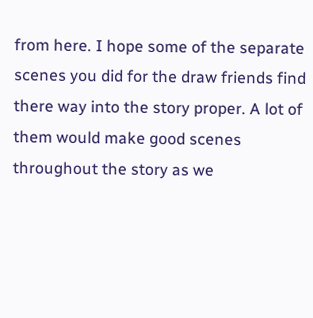from here. I hope some of the separate scenes you did for the draw friends find there way into the story proper. A lot of them would make good scenes throughout the story as we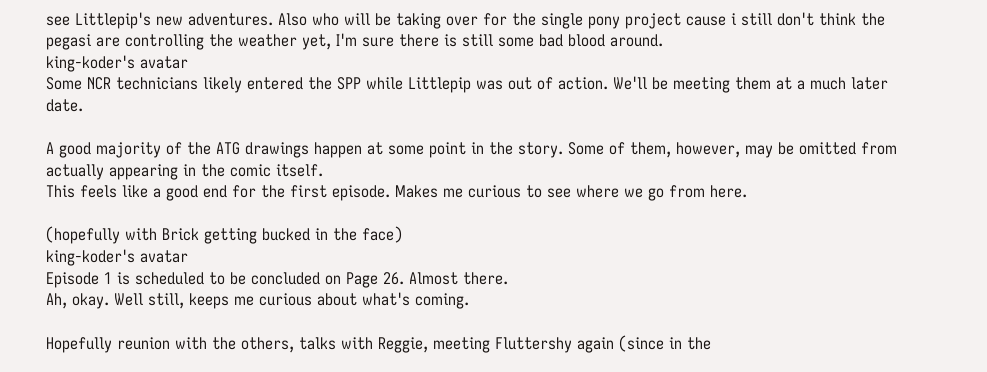see Littlepip's new adventures. Also who will be taking over for the single pony project cause i still don't think the pegasi are controlling the weather yet, I'm sure there is still some bad blood around.
king-koder's avatar
Some NCR technicians likely entered the SPP while Littlepip was out of action. We'll be meeting them at a much later date.

A good majority of the ATG drawings happen at some point in the story. Some of them, however, may be omitted from actually appearing in the comic itself.
This feels like a good end for the first episode. Makes me curious to see where we go from here.

(hopefully with Brick getting bucked in the face)
king-koder's avatar
Episode 1 is scheduled to be concluded on Page 26. Almost there.
Ah, okay. Well still, keeps me curious about what's coming.

Hopefully reunion with the others, talks with Reggie, meeting Fluttershy again (since in the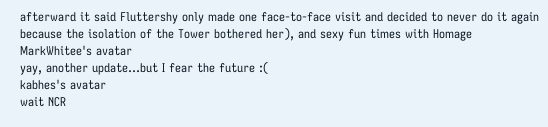afterward it said Fluttershy only made one face-to-face visit and decided to never do it again because the isolation of the Tower bothered her), and sexy fun times with Homage
MarkWhitee's avatar
yay, another update...but I fear the future :(
kabhes's avatar
wait NCR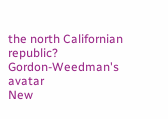the north Californian republic?
Gordon-Weedman's avatar
New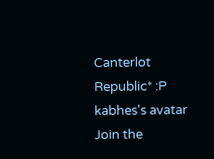Canterlot Republic* :P
kabhes's avatar
Join the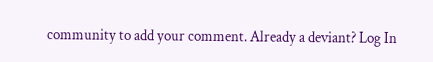community to add your comment. Already a deviant? Log In